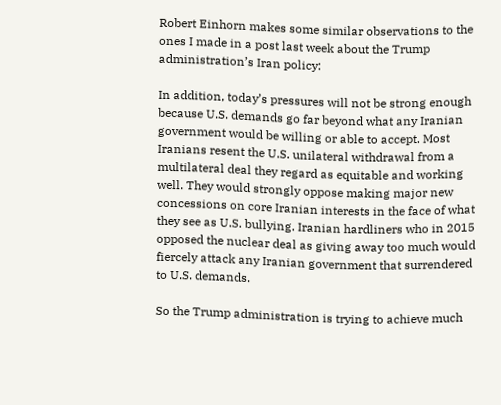Robert Einhorn makes some similar observations to the ones I made in a post last week about the Trump administration’s Iran policy:

In addition, today’s pressures will not be strong enough because U.S. demands go far beyond what any Iranian government would be willing or able to accept. Most Iranians resent the U.S. unilateral withdrawal from a multilateral deal they regard as equitable and working well. They would strongly oppose making major new concessions on core Iranian interests in the face of what they see as U.S. bullying. Iranian hardliners who in 2015 opposed the nuclear deal as giving away too much would fiercely attack any Iranian government that surrendered to U.S. demands.

So the Trump administration is trying to achieve much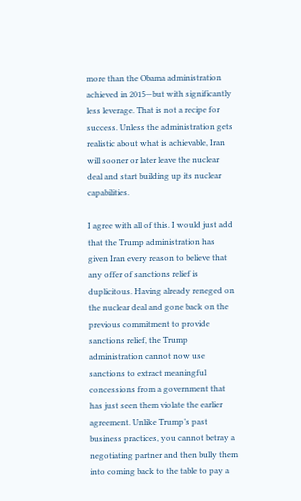more than the Obama administration achieved in 2015—but with significantly less leverage. That is not a recipe for success. Unless the administration gets realistic about what is achievable, Iran will sooner or later leave the nuclear deal and start building up its nuclear capabilities.

I agree with all of this. I would just add that the Trump administration has given Iran every reason to believe that any offer of sanctions relief is duplicitous. Having already reneged on the nuclear deal and gone back on the previous commitment to provide sanctions relief, the Trump administration cannot now use sanctions to extract meaningful concessions from a government that has just seen them violate the earlier agreement. Unlike Trump’s past business practices, you cannot betray a negotiating partner and then bully them into coming back to the table to pay a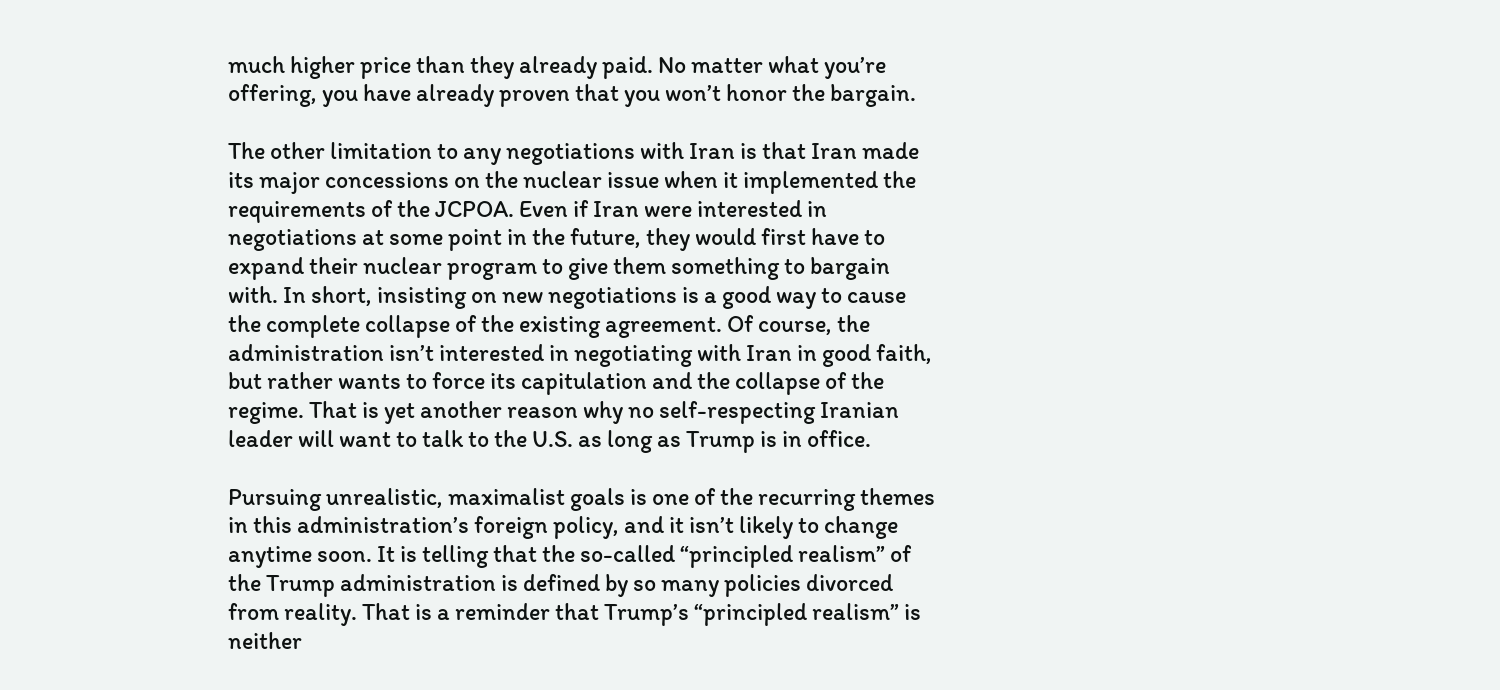much higher price than they already paid. No matter what you’re offering, you have already proven that you won’t honor the bargain.

The other limitation to any negotiations with Iran is that Iran made its major concessions on the nuclear issue when it implemented the requirements of the JCPOA. Even if Iran were interested in negotiations at some point in the future, they would first have to expand their nuclear program to give them something to bargain with. In short, insisting on new negotiations is a good way to cause the complete collapse of the existing agreement. Of course, the administration isn’t interested in negotiating with Iran in good faith, but rather wants to force its capitulation and the collapse of the regime. That is yet another reason why no self-respecting Iranian leader will want to talk to the U.S. as long as Trump is in office.

Pursuing unrealistic, maximalist goals is one of the recurring themes in this administration’s foreign policy, and it isn’t likely to change anytime soon. It is telling that the so-called “principled realism” of the Trump administration is defined by so many policies divorced from reality. That is a reminder that Trump’s “principled realism” is neither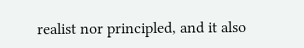realist nor principled, and it also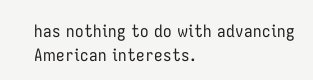has nothing to do with advancing American interests.